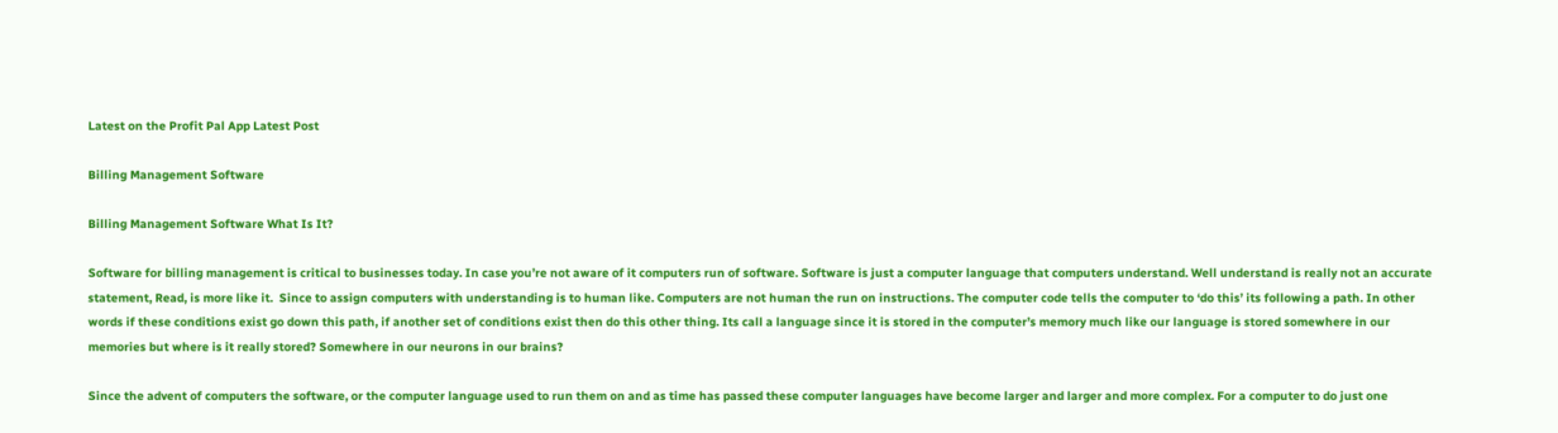Latest on the Profit Pal App Latest Post

Billing Management Software

Billing Management Software What Is It?

Software for billing management is critical to businesses today. In case you’re not aware of it computers run of software. Software is just a computer language that computers understand. Well understand is really not an accurate statement, Read, is more like it.  Since to assign computers with understanding is to human like. Computers are not human the run on instructions. The computer code tells the computer to ‘do this’ its following a path. In other words if these conditions exist go down this path, if another set of conditions exist then do this other thing. Its call a language since it is stored in the computer’s memory much like our language is stored somewhere in our memories but where is it really stored? Somewhere in our neurons in our brains?

Since the advent of computers the software, or the computer language used to run them on and as time has passed these computer languages have become larger and larger and more complex. For a computer to do just one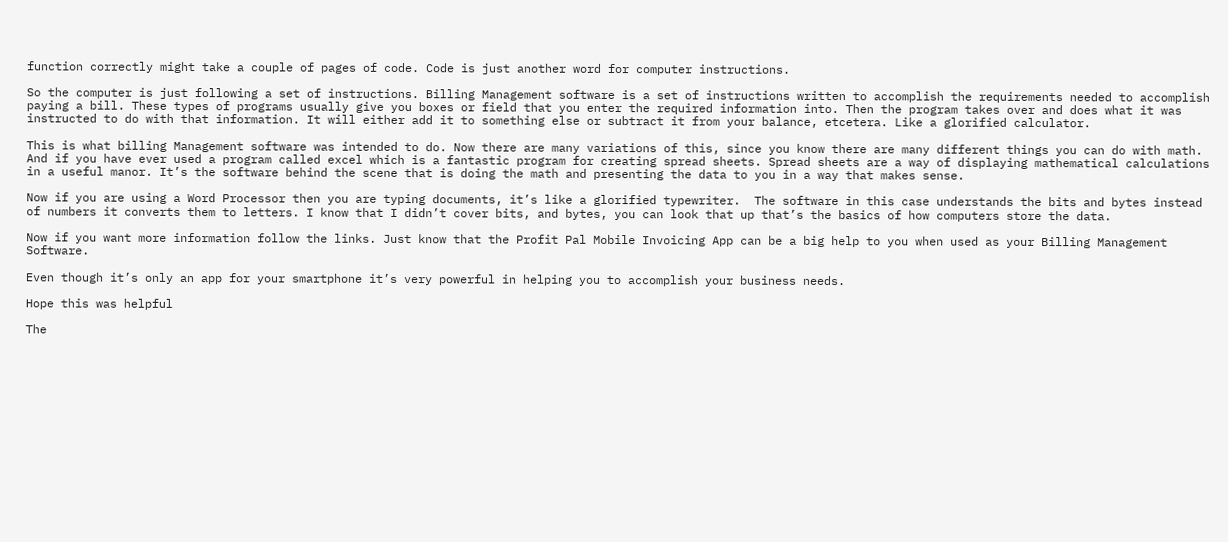function correctly might take a couple of pages of code. Code is just another word for computer instructions.

So the computer is just following a set of instructions. Billing Management software is a set of instructions written to accomplish the requirements needed to accomplish paying a bill. These types of programs usually give you boxes or field that you enter the required information into. Then the program takes over and does what it was instructed to do with that information. It will either add it to something else or subtract it from your balance, etcetera. Like a glorified calculator.

This is what billing Management software was intended to do. Now there are many variations of this, since you know there are many different things you can do with math. And if you have ever used a program called excel which is a fantastic program for creating spread sheets. Spread sheets are a way of displaying mathematical calculations in a useful manor. It’s the software behind the scene that is doing the math and presenting the data to you in a way that makes sense.

Now if you are using a Word Processor then you are typing documents, it’s like a glorified typewriter.  The software in this case understands the bits and bytes instead of numbers it converts them to letters. I know that I didn’t cover bits, and bytes, you can look that up that’s the basics of how computers store the data.

Now if you want more information follow the links. Just know that the Profit Pal Mobile Invoicing App can be a big help to you when used as your Billing Management Software.

Even though it’s only an app for your smartphone it’s very powerful in helping you to accomplish your business needs.

Hope this was helpful

The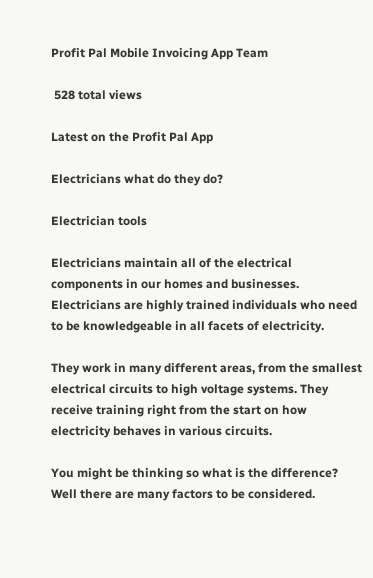Profit Pal Mobile Invoicing App Team

 528 total views

Latest on the Profit Pal App

Electricians what do they do?

Electrician tools

Electricians maintain all of the electrical components in our homes and businesses. Electricians are highly trained individuals who need to be knowledgeable in all facets of electricity.

They work in many different areas, from the smallest electrical circuits to high voltage systems. They receive training right from the start on how electricity behaves in various circuits.

You might be thinking so what is the difference? Well there are many factors to be considered.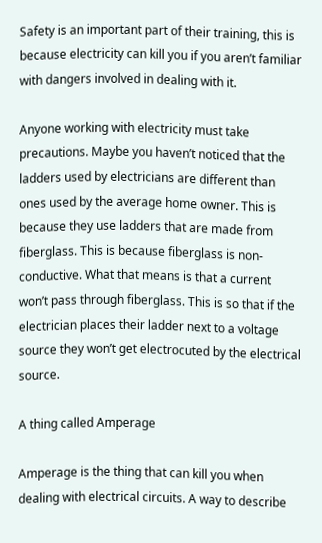Safety is an important part of their training, this is because electricity can kill you if you aren’t familiar with dangers involved in dealing with it.

Anyone working with electricity must take precautions. Maybe you haven’t noticed that the ladders used by electricians are different than ones used by the average home owner. This is because they use ladders that are made from fiberglass. This is because fiberglass is non-conductive. What that means is that a current won’t pass through fiberglass. This is so that if the electrician places their ladder next to a voltage source they won’t get electrocuted by the electrical source.

A thing called Amperage

Amperage is the thing that can kill you when dealing with electrical circuits. A way to describe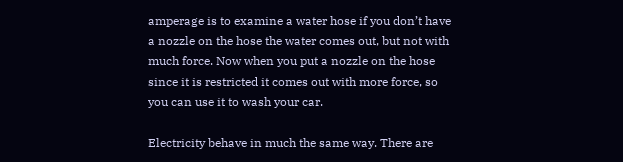amperage is to examine a water hose if you don’t have a nozzle on the hose the water comes out, but not with much force. Now when you put a nozzle on the hose since it is restricted it comes out with more force, so you can use it to wash your car.

Electricity behave in much the same way. There are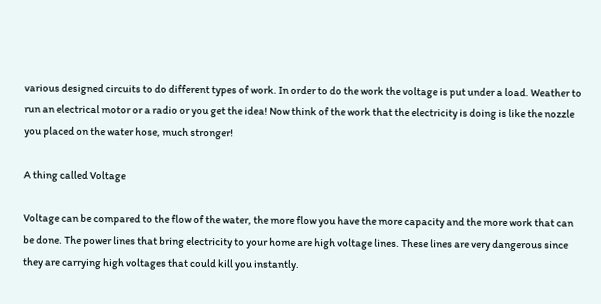various designed circuits to do different types of work. In order to do the work the voltage is put under a load. Weather to run an electrical motor or a radio or you get the idea! Now think of the work that the electricity is doing is like the nozzle you placed on the water hose, much stronger!

A thing called Voltage

Voltage can be compared to the flow of the water, the more flow you have the more capacity and the more work that can be done. The power lines that bring electricity to your home are high voltage lines. These lines are very dangerous since they are carrying high voltages that could kill you instantly.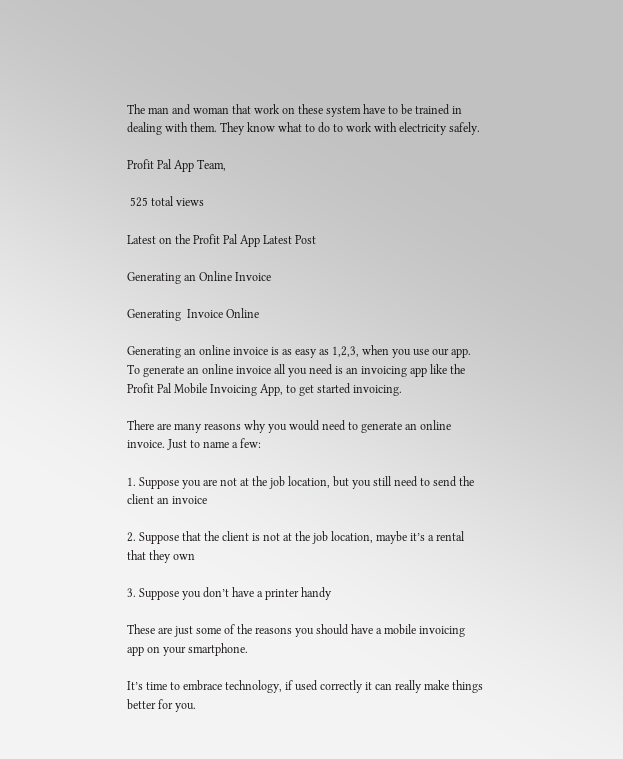The man and woman that work on these system have to be trained in dealing with them. They know what to do to work with electricity safely.

Profit Pal App Team,

 525 total views

Latest on the Profit Pal App Latest Post

Generating an Online Invoice

Generating  Invoice Online

Generating an online invoice is as easy as 1,2,3, when you use our app. To generate an online invoice all you need is an invoicing app like the Profit Pal Mobile Invoicing App, to get started invoicing.

There are many reasons why you would need to generate an online invoice. Just to name a few:

1. Suppose you are not at the job location, but you still need to send the client an invoice

2. Suppose that the client is not at the job location, maybe it’s a rental that they own

3. Suppose you don’t have a printer handy

These are just some of the reasons you should have a mobile invoicing app on your smartphone.

It’s time to embrace technology, if used correctly it can really make things better for you.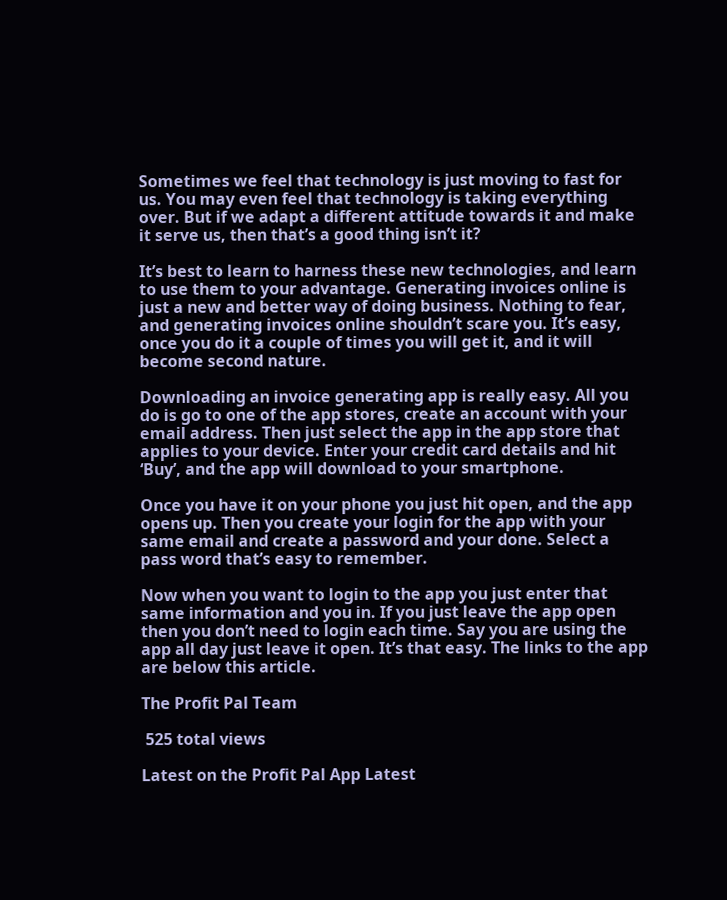Sometimes we feel that technology is just moving to fast for us. You may even feel that technology is taking everything over. But if we adapt a different attitude towards it and make it serve us, then that’s a good thing isn’t it?

It’s best to learn to harness these new technologies, and learn to use them to your advantage. Generating invoices online is just a new and better way of doing business. Nothing to fear, and generating invoices online shouldn’t scare you. It’s easy, once you do it a couple of times you will get it, and it will become second nature.

Downloading an invoice generating app is really easy. All you do is go to one of the app stores, create an account with your email address. Then just select the app in the app store that applies to your device. Enter your credit card details and hit ‘Buy’, and the app will download to your smartphone.

Once you have it on your phone you just hit open, and the app opens up. Then you create your login for the app with your same email and create a password and your done. Select a pass word that’s easy to remember.

Now when you want to login to the app you just enter that same information and you in. If you just leave the app open then you don’t need to login each time. Say you are using the app all day just leave it open. It’s that easy. The links to the app are below this article.

The Profit Pal Team

 525 total views

Latest on the Profit Pal App Latest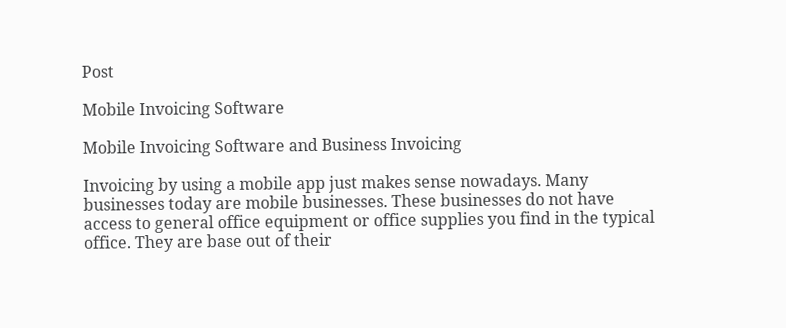Post

Mobile Invoicing Software

Mobile Invoicing Software and Business Invoicing

Invoicing by using a mobile app just makes sense nowadays. Many businesses today are mobile businesses. These businesses do not have access to general office equipment or office supplies you find in the typical office. They are base out of their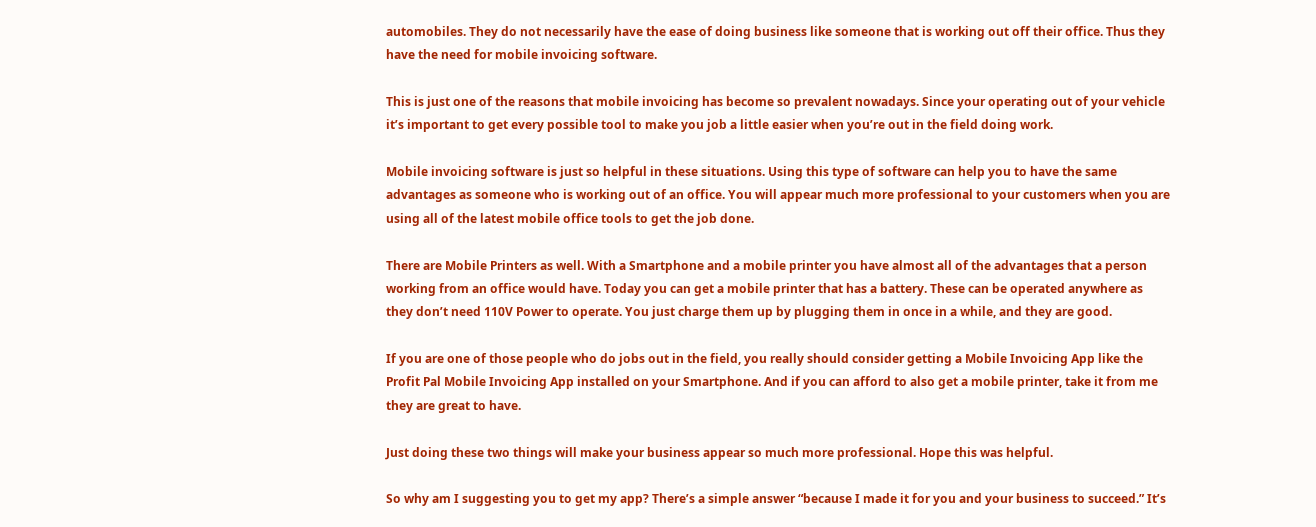automobiles. They do not necessarily have the ease of doing business like someone that is working out off their office. Thus they have the need for mobile invoicing software.

This is just one of the reasons that mobile invoicing has become so prevalent nowadays. Since your operating out of your vehicle it’s important to get every possible tool to make you job a little easier when you’re out in the field doing work.

Mobile invoicing software is just so helpful in these situations. Using this type of software can help you to have the same advantages as someone who is working out of an office. You will appear much more professional to your customers when you are using all of the latest mobile office tools to get the job done.

There are Mobile Printers as well. With a Smartphone and a mobile printer you have almost all of the advantages that a person working from an office would have. Today you can get a mobile printer that has a battery. These can be operated anywhere as they don’t need 110V Power to operate. You just charge them up by plugging them in once in a while, and they are good.

If you are one of those people who do jobs out in the field, you really should consider getting a Mobile Invoicing App like the Profit Pal Mobile Invoicing App installed on your Smartphone. And if you can afford to also get a mobile printer, take it from me they are great to have.

Just doing these two things will make your business appear so much more professional. Hope this was helpful.

So why am I suggesting you to get my app? There’s a simple answer “because I made it for you and your business to succeed.” It’s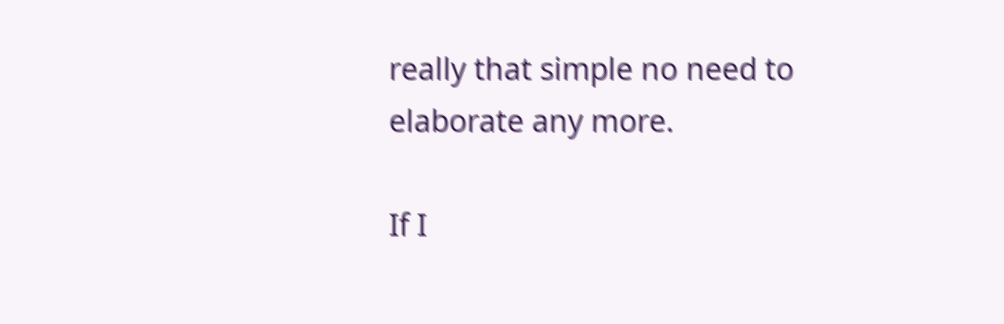really that simple no need to elaborate any more.

If I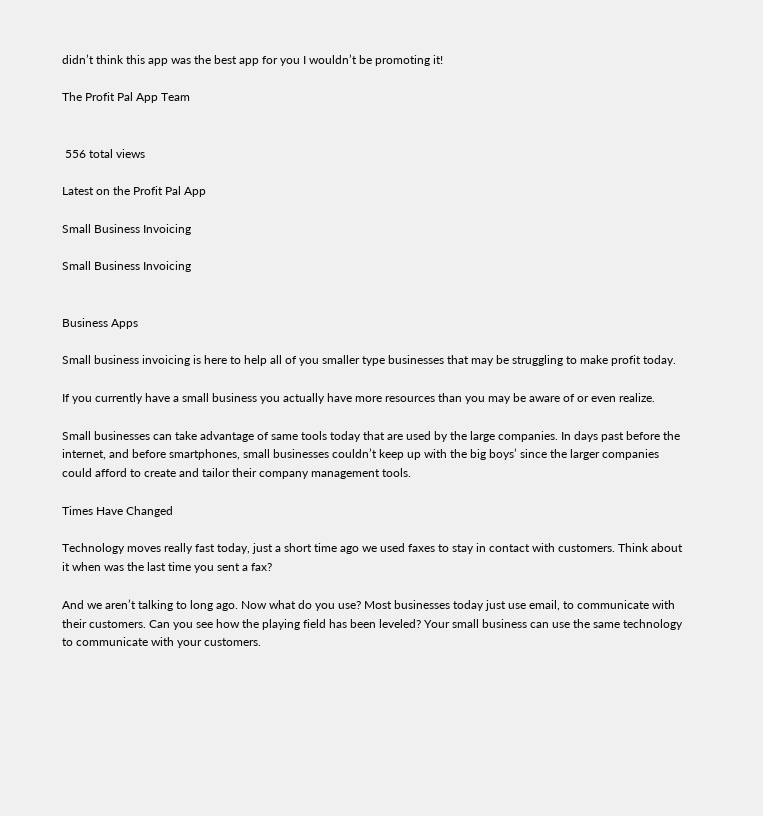didn’t think this app was the best app for you I wouldn’t be promoting it!

The Profit Pal App Team


 556 total views

Latest on the Profit Pal App

Small Business Invoicing

Small Business Invoicing


Business Apps

Small business invoicing is here to help all of you smaller type businesses that may be struggling to make profit today.

If you currently have a small business you actually have more resources than you may be aware of or even realize.

Small businesses can take advantage of same tools today that are used by the large companies. In days past before the internet, and before smartphones, small businesses couldn’t keep up with the big boys’ since the larger companies could afford to create and tailor their company management tools.

Times Have Changed

Technology moves really fast today, just a short time ago we used faxes to stay in contact with customers. Think about it when was the last time you sent a fax?

And we aren’t talking to long ago. Now what do you use? Most businesses today just use email, to communicate with their customers. Can you see how the playing field has been leveled? Your small business can use the same technology to communicate with your customers.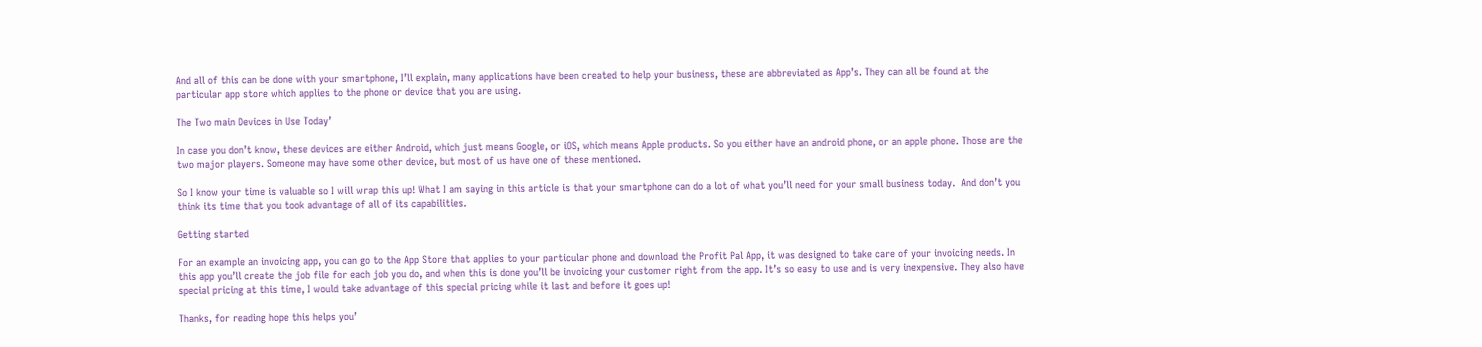And all of this can be done with your smartphone, I’ll explain, many applications have been created to help your business, these are abbreviated as App’s. They can all be found at the particular app store which applies to the phone or device that you are using.

The Two main Devices in Use Today’

In case you don’t know, these devices are either Android, which just means Google, or iOS, which means Apple products. So you either have an android phone, or an apple phone. Those are the two major players. Someone may have some other device, but most of us have one of these mentioned.

So I know your time is valuable so I will wrap this up! What I am saying in this article is that your smartphone can do a lot of what you’ll need for your small business today.  And don’t you think its time that you took advantage of all of its capabilities.

Getting started

For an example an invoicing app, you can go to the App Store that applies to your particular phone and download the Profit Pal App, it was designed to take care of your invoicing needs. In this app you’ll create the job file for each job you do, and when this is done you’ll be invoicing your customer right from the app. It’s so easy to use and is very inexpensive. They also have special pricing at this time, I would take advantage of this special pricing while it last and before it goes up!

Thanks, for reading hope this helps you’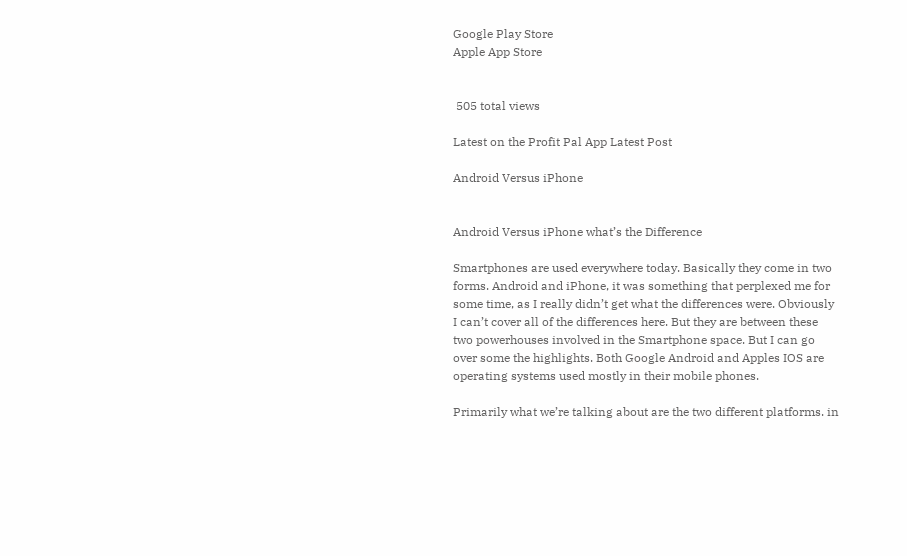Google Play Store
Apple App Store


 505 total views

Latest on the Profit Pal App Latest Post

Android Versus iPhone


Android Versus iPhone what’s the Difference

Smartphones are used everywhere today. Basically they come in two forms. Android and iPhone, it was something that perplexed me for some time, as I really didn’t get what the differences were. Obviously I can’t cover all of the differences here. But they are between these two powerhouses involved in the Smartphone space. But I can go over some the highlights. Both Google Android and Apples IOS are operating systems used mostly in their mobile phones.

Primarily what we’re talking about are the two different platforms. in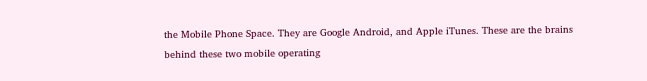the Mobile Phone Space. They are Google Android, and Apple iTunes. These are the brains behind these two mobile operating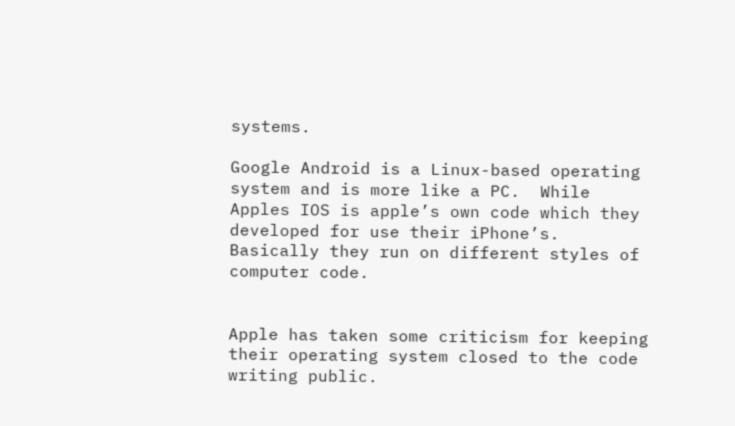systems.

Google Android is a Linux-based operating system and is more like a PC.  While Apples IOS is apple’s own code which they developed for use their iPhone’s. Basically they run on different styles of computer code.


Apple has taken some criticism for keeping their operating system closed to the code writing public.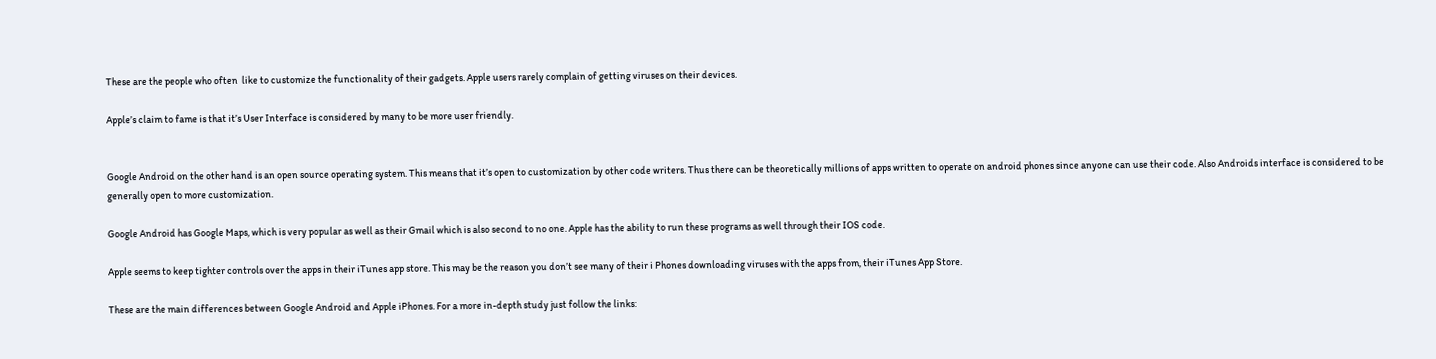These are the people who often  like to customize the functionality of their gadgets. Apple users rarely complain of getting viruses on their devices.

Apple’s claim to fame is that it’s User Interface is considered by many to be more user friendly.


Google Android on the other hand is an open source operating system. This means that it’s open to customization by other code writers. Thus there can be theoretically millions of apps written to operate on android phones since anyone can use their code. Also Androids interface is considered to be generally open to more customization.

Google Android has Google Maps, which is very popular as well as their Gmail which is also second to no one. Apple has the ability to run these programs as well through their IOS code.

Apple seems to keep tighter controls over the apps in their iTunes app store. This may be the reason you don’t see many of their i Phones downloading viruses with the apps from, their iTunes App Store.

These are the main differences between Google Android and Apple iPhones. For a more in-depth study just follow the links: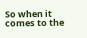So when it comes to the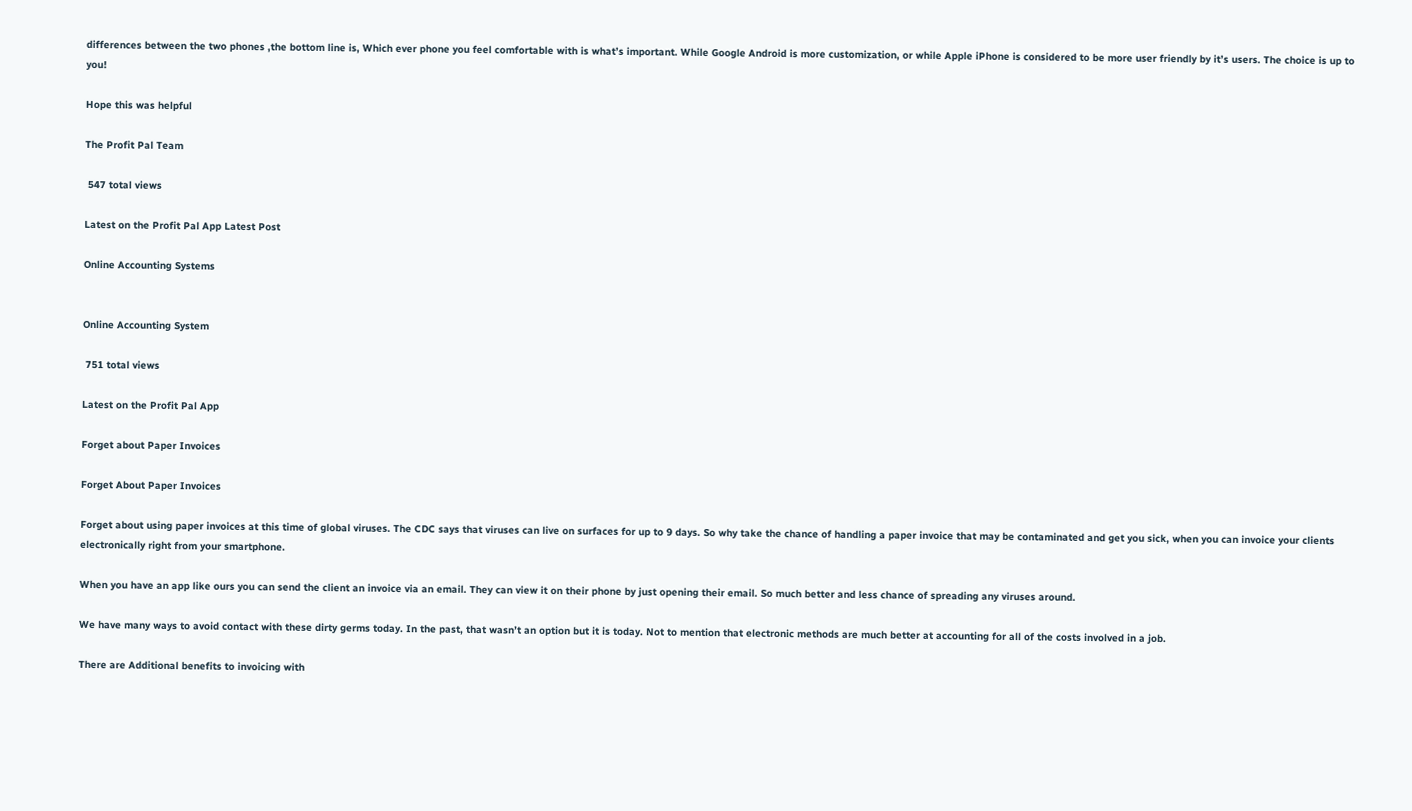differences between the two phones ,the bottom line is, Which ever phone you feel comfortable with is what’s important. While Google Android is more customization, or while Apple iPhone is considered to be more user friendly by it’s users. The choice is up to you!

Hope this was helpful

The Profit Pal Team

 547 total views

Latest on the Profit Pal App Latest Post

Online Accounting Systems


Online Accounting System

 751 total views

Latest on the Profit Pal App

Forget about Paper Invoices

Forget About Paper Invoices

Forget about using paper invoices at this time of global viruses. The CDC says that viruses can live on surfaces for up to 9 days. So why take the chance of handling a paper invoice that may be contaminated and get you sick, when you can invoice your clients electronically right from your smartphone.

When you have an app like ours you can send the client an invoice via an email. They can view it on their phone by just opening their email. So much better and less chance of spreading any viruses around.

We have many ways to avoid contact with these dirty germs today. In the past, that wasn’t an option but it is today. Not to mention that electronic methods are much better at accounting for all of the costs involved in a job.

There are Additional benefits to invoicing with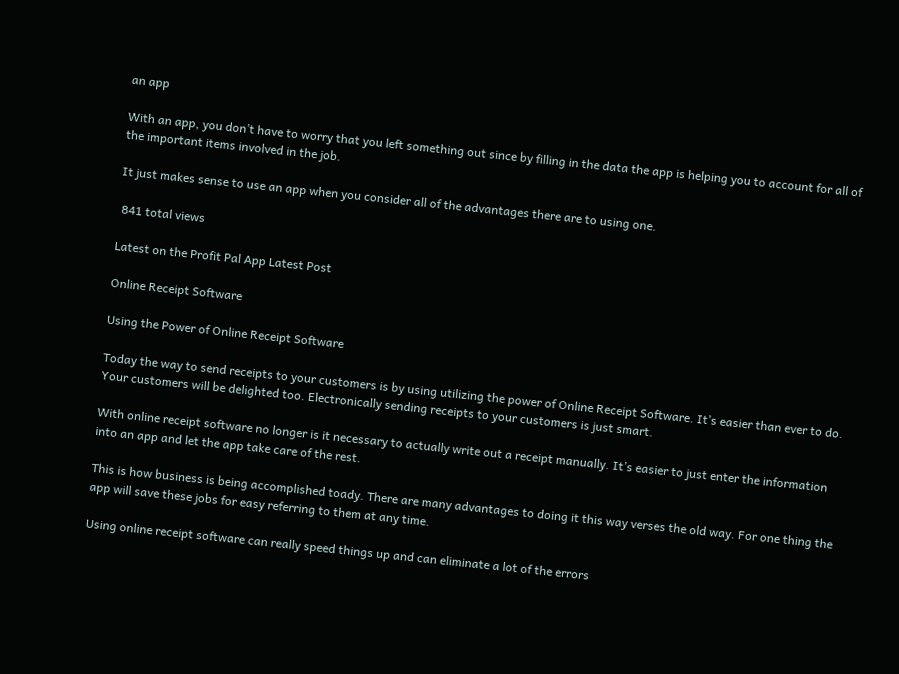an app

With an app, you don’t have to worry that you left something out since by filling in the data the app is helping you to account for all of the important items involved in the job.

It just makes sense to use an app when you consider all of the advantages there are to using one.

 841 total views

Latest on the Profit Pal App Latest Post

Online Receipt Software

Using the Power of Online Receipt Software

Today the way to send receipts to your customers is by using utilizing the power of Online Receipt Software. It’s easier than ever to do. Your customers will be delighted too. Electronically sending receipts to your customers is just smart.

With online receipt software no longer is it necessary to actually write out a receipt manually. It’s easier to just enter the information into an app and let the app take care of the rest.

This is how business is being accomplished toady. There are many advantages to doing it this way verses the old way. For one thing the app will save these jobs for easy referring to them at any time.

Using online receipt software can really speed things up and can eliminate a lot of the errors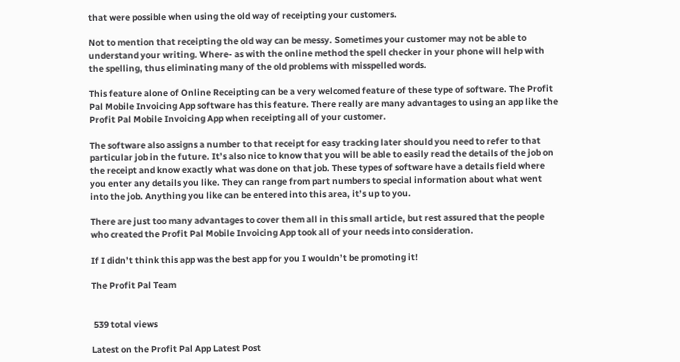that were possible when using the old way of receipting your customers.

Not to mention that receipting the old way can be messy. Sometimes your customer may not be able to understand your writing. Where- as with the online method the spell checker in your phone will help with the spelling, thus eliminating many of the old problems with misspelled words.

This feature alone of Online Receipting can be a very welcomed feature of these type of software. The Profit Pal Mobile Invoicing App software has this feature. There really are many advantages to using an app like the Profit Pal Mobile Invoicing App when receipting all of your customer.

The software also assigns a number to that receipt for easy tracking later should you need to refer to that particular job in the future. It’s also nice to know that you will be able to easily read the details of the job on the receipt and know exactly what was done on that job. These types of software have a details field where you enter any details you like. They can range from part numbers to special information about what went into the job. Anything you like can be entered into this area, it’s up to you.

There are just too many advantages to cover them all in this small article, but rest assured that the people who created the Profit Pal Mobile Invoicing App took all of your needs into consideration.

If I didn’t think this app was the best app for you I wouldn’t be promoting it!

The Profit Pal Team


 539 total views

Latest on the Profit Pal App Latest Post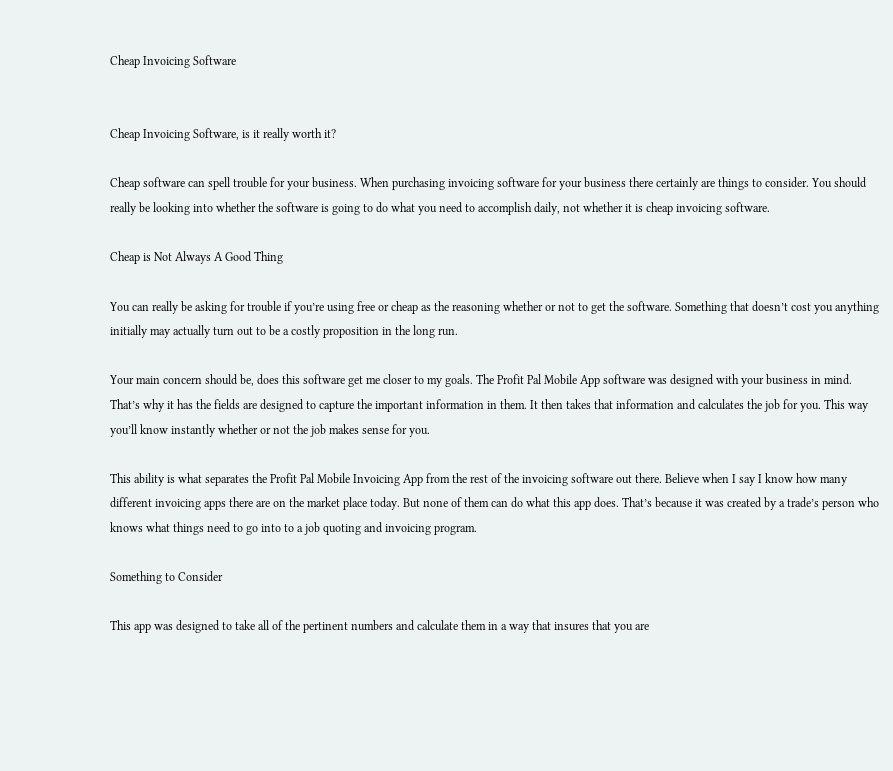Cheap Invoicing Software


Cheap Invoicing Software, is it really worth it?

Cheap software can spell trouble for your business. When purchasing invoicing software for your business there certainly are things to consider. You should really be looking into whether the software is going to do what you need to accomplish daily, not whether it is cheap invoicing software.

Cheap is Not Always A Good Thing

You can really be asking for trouble if you’re using free or cheap as the reasoning whether or not to get the software. Something that doesn’t cost you anything initially may actually turn out to be a costly proposition in the long run.

Your main concern should be, does this software get me closer to my goals. The Profit Pal Mobile App software was designed with your business in mind. That’s why it has the fields are designed to capture the important information in them. It then takes that information and calculates the job for you. This way you’ll know instantly whether or not the job makes sense for you.

This ability is what separates the Profit Pal Mobile Invoicing App from the rest of the invoicing software out there. Believe when I say I know how many different invoicing apps there are on the market place today. But none of them can do what this app does. That’s because it was created by a trade’s person who knows what things need to go into to a job quoting and invoicing program.

Something to Consider

This app was designed to take all of the pertinent numbers and calculate them in a way that insures that you are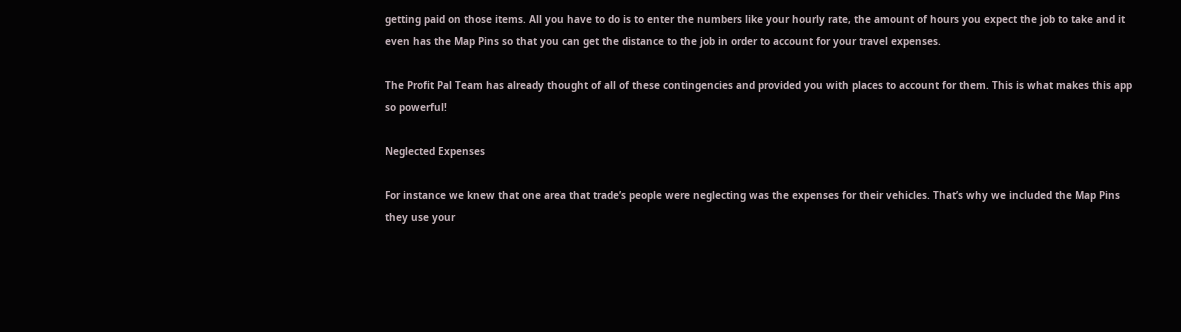getting paid on those items. All you have to do is to enter the numbers like your hourly rate, the amount of hours you expect the job to take and it even has the Map Pins so that you can get the distance to the job in order to account for your travel expenses.

The Profit Pal Team has already thought of all of these contingencies and provided you with places to account for them. This is what makes this app so powerful!

Neglected Expenses

For instance we knew that one area that trade’s people were neglecting was the expenses for their vehicles. That’s why we included the Map Pins they use your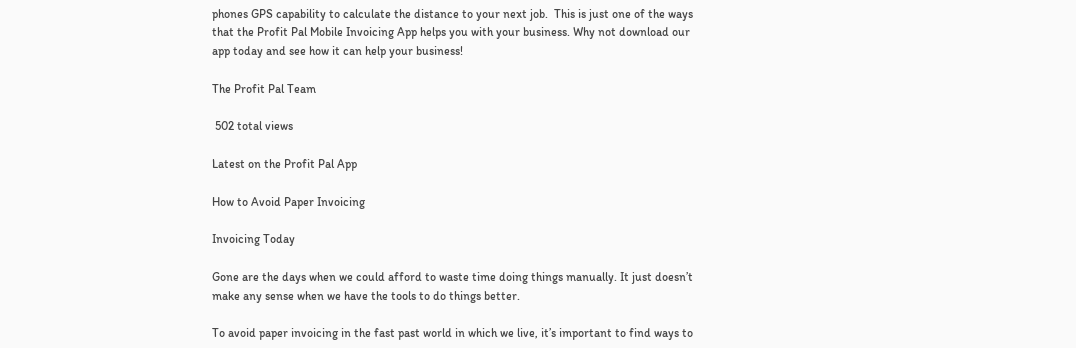phones GPS capability to calculate the distance to your next job.  This is just one of the ways that the Profit Pal Mobile Invoicing App helps you with your business. Why not download our app today and see how it can help your business!

The Profit Pal Team

 502 total views

Latest on the Profit Pal App

How to Avoid Paper Invoicing

Invoicing Today

Gone are the days when we could afford to waste time doing things manually. It just doesn’t make any sense when we have the tools to do things better.

To avoid paper invoicing in the fast past world in which we live, it’s important to find ways to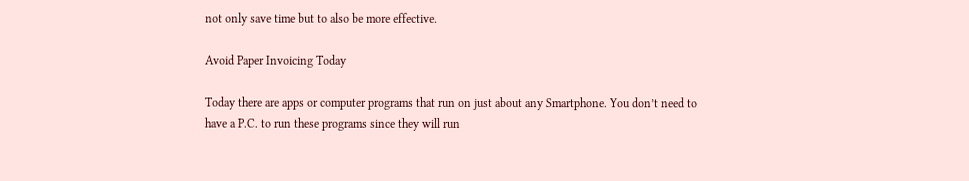not only save time but to also be more effective.

Avoid Paper Invoicing Today

Today there are apps or computer programs that run on just about any Smartphone. You don’t need to have a P.C. to run these programs since they will run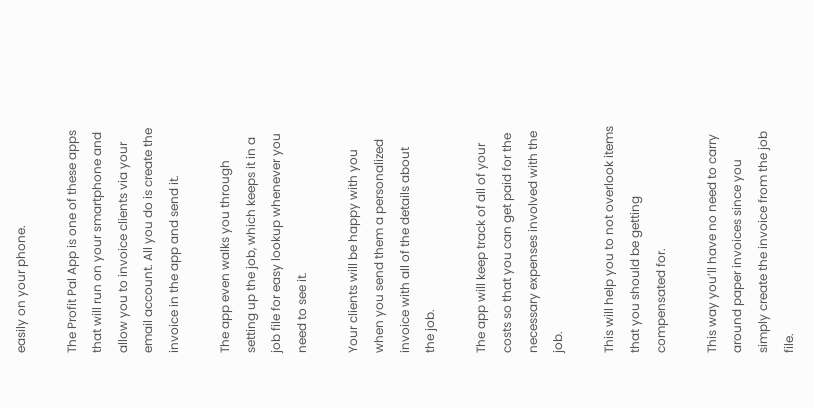easily on your phone.

The Profit Pal App is one of these apps that will run on your smartphone and allow you to invoice clients via your email account. All you do is create the invoice in the app and send it.

The app even walks you through setting up the job, which keeps it in a job file for easy lookup whenever you need to see it.

Your clients will be happy with you when you send them a personalized invoice with all of the details about the job.

The app will keep track of all of your costs so that you can get paid for the necessary expenses involved with the job.

This will help you to not overlook items that you should be getting compensated for.

This way you’ll have no need to carry around paper invoices since you simply create the invoice from the job file.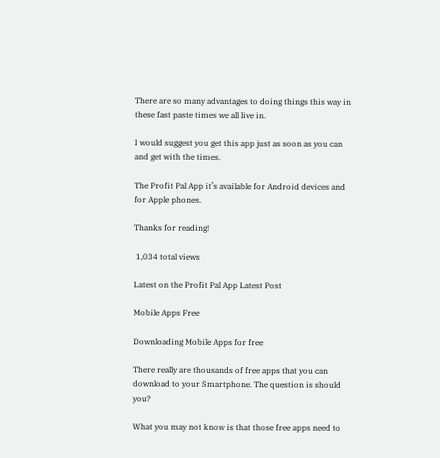There are so many advantages to doing things this way in these fast paste times we all live in.

I would suggest you get this app just as soon as you can and get with the times.

The Profit Pal App it’s available for Android devices and for Apple phones.

Thanks for reading!

 1,034 total views

Latest on the Profit Pal App Latest Post

Mobile Apps Free

Downloading Mobile Apps for free

There really are thousands of free apps that you can download to your Smartphone. The question is should you?

What you may not know is that those free apps need to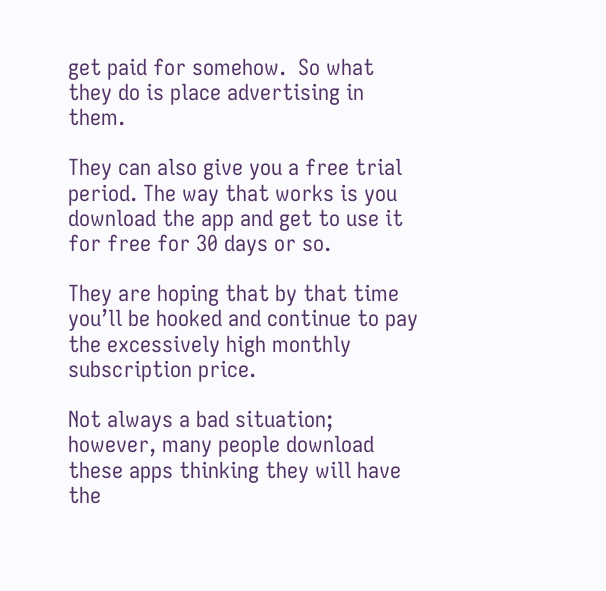get paid for somehow.  So what they do is place advertising in them.

They can also give you a free trial period. The way that works is you download the app and get to use it for free for 30 days or so.

They are hoping that by that time you’ll be hooked and continue to pay the excessively high monthly subscription price.

Not always a bad situation; however, many people download these apps thinking they will have the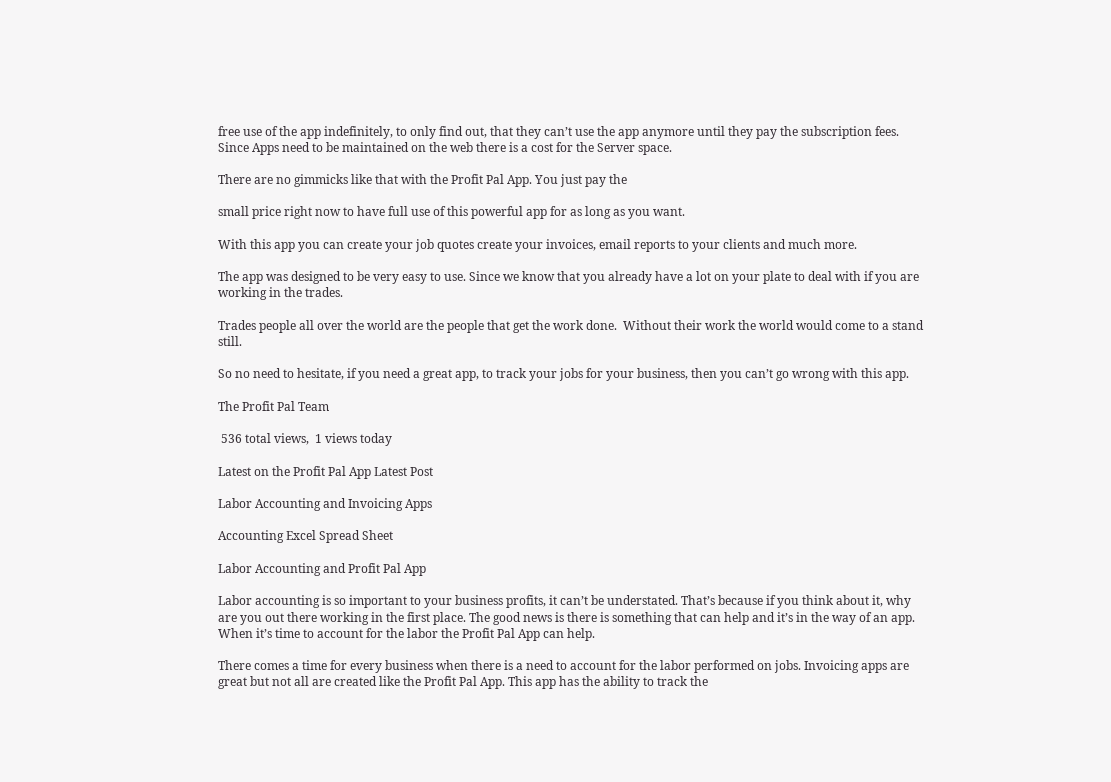free use of the app indefinitely, to only find out, that they can’t use the app anymore until they pay the subscription fees. Since Apps need to be maintained on the web there is a cost for the Server space.

There are no gimmicks like that with the Profit Pal App. You just pay the

small price right now to have full use of this powerful app for as long as you want.

With this app you can create your job quotes create your invoices, email reports to your clients and much more.

The app was designed to be very easy to use. Since we know that you already have a lot on your plate to deal with if you are working in the trades.

Trades people all over the world are the people that get the work done.  Without their work the world would come to a stand still.

So no need to hesitate, if you need a great app, to track your jobs for your business, then you can’t go wrong with this app.

The Profit Pal Team

 536 total views,  1 views today

Latest on the Profit Pal App Latest Post

Labor Accounting and Invoicing Apps

Accounting Excel Spread Sheet

Labor Accounting and Profit Pal App

Labor accounting is so important to your business profits, it can’t be understated. That’s because if you think about it, why are you out there working in the first place. The good news is there is something that can help and it’s in the way of an app. When it’s time to account for the labor the Profit Pal App can help.

There comes a time for every business when there is a need to account for the labor performed on jobs. Invoicing apps are great but not all are created like the Profit Pal App. This app has the ability to track the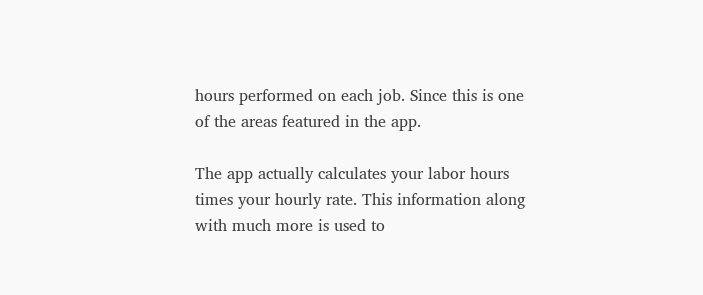hours performed on each job. Since this is one of the areas featured in the app.

The app actually calculates your labor hours times your hourly rate. This information along with much more is used to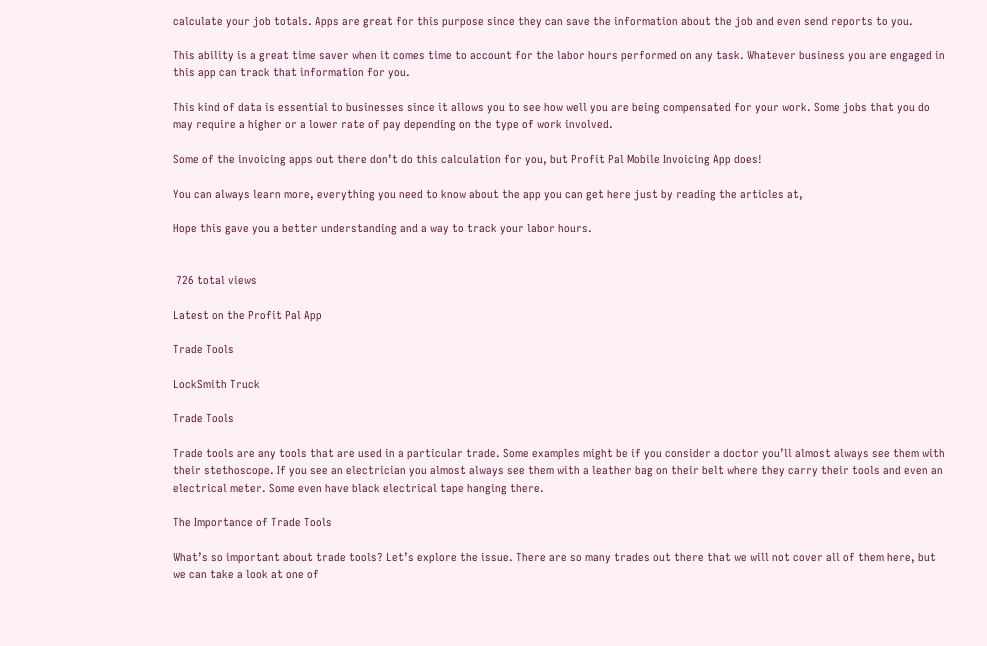calculate your job totals. Apps are great for this purpose since they can save the information about the job and even send reports to you.

This ability is a great time saver when it comes time to account for the labor hours performed on any task. Whatever business you are engaged in this app can track that information for you.

This kind of data is essential to businesses since it allows you to see how well you are being compensated for your work. Some jobs that you do may require a higher or a lower rate of pay depending on the type of work involved.

Some of the invoicing apps out there don’t do this calculation for you, but Profit Pal Mobile Invoicing App does!

You can always learn more, everything you need to know about the app you can get here just by reading the articles at,

Hope this gave you a better understanding and a way to track your labor hours.


 726 total views

Latest on the Profit Pal App

Trade Tools

LockSmith Truck

Trade Tools

Trade tools are any tools that are used in a particular trade. Some examples might be if you consider a doctor you’ll almost always see them with their stethoscope. If you see an electrician you almost always see them with a leather bag on their belt where they carry their tools and even an electrical meter. Some even have black electrical tape hanging there.

The Importance of Trade Tools

What’s so important about trade tools? Let’s explore the issue. There are so many trades out there that we will not cover all of them here, but we can take a look at one of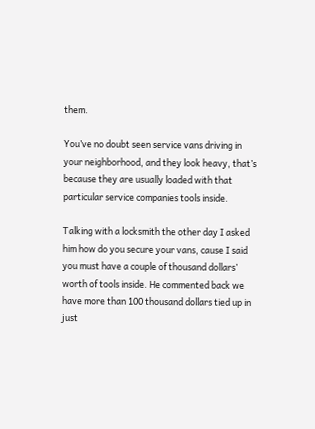them.

You’ve no doubt seen service vans driving in your neighborhood, and they look heavy, that’s because they are usually loaded with that particular service companies tools inside.

Talking with a locksmith the other day I asked him how do you secure your vans, cause I said you must have a couple of thousand dollars’ worth of tools inside. He commented back we have more than 100 thousand dollars tied up in just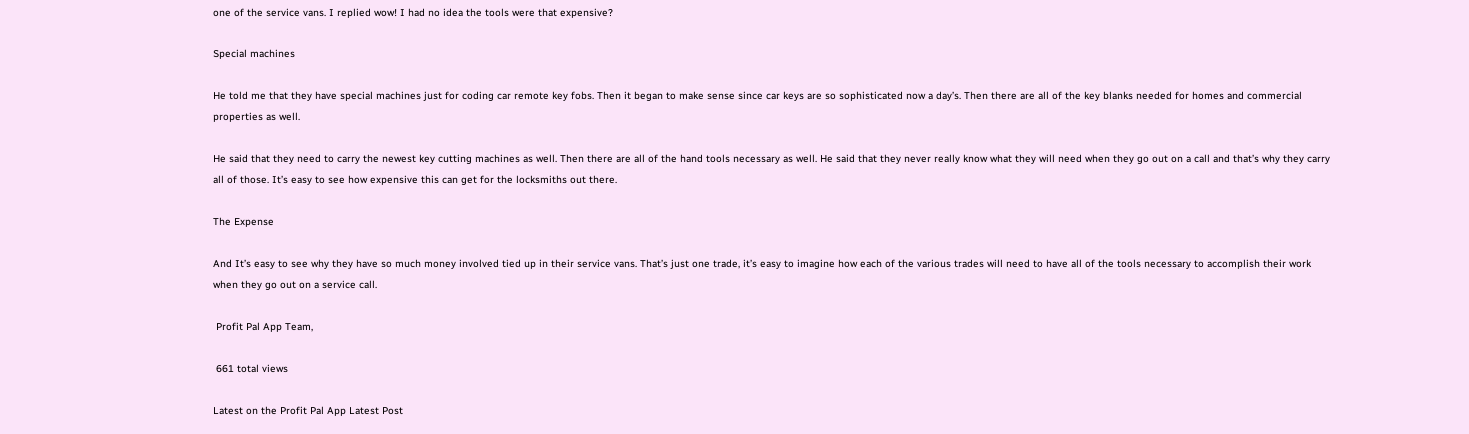one of the service vans. I replied wow! I had no idea the tools were that expensive?

Special machines

He told me that they have special machines just for coding car remote key fobs. Then it began to make sense since car keys are so sophisticated now a day’s. Then there are all of the key blanks needed for homes and commercial properties as well.

He said that they need to carry the newest key cutting machines as well. Then there are all of the hand tools necessary as well. He said that they never really know what they will need when they go out on a call and that’s why they carry all of those. It’s easy to see how expensive this can get for the locksmiths out there.

The Expense

And It’s easy to see why they have so much money involved tied up in their service vans. That’s just one trade, it’s easy to imagine how each of the various trades will need to have all of the tools necessary to accomplish their work when they go out on a service call.

 Profit Pal App Team,

 661 total views

Latest on the Profit Pal App Latest Post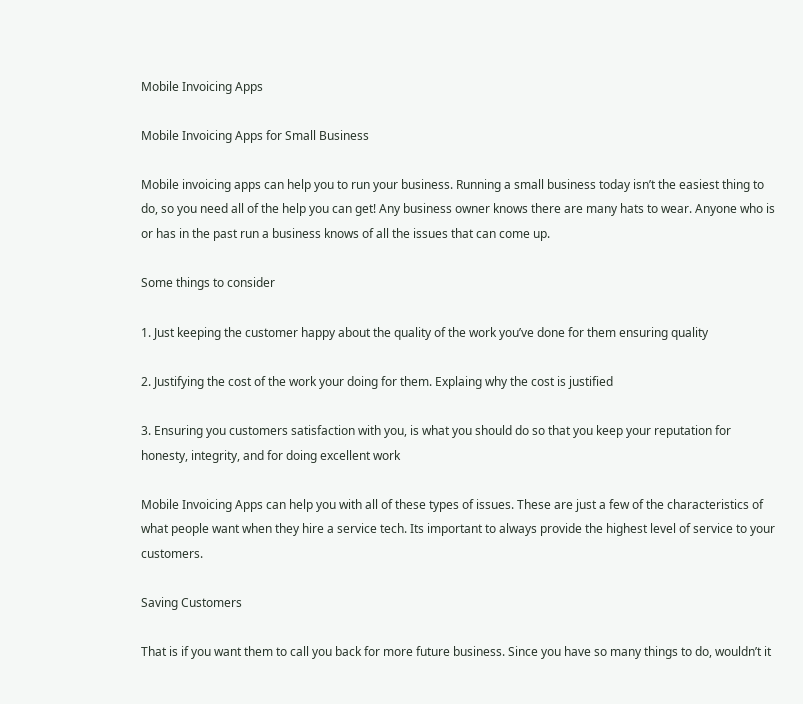Mobile Invoicing Apps

Mobile Invoicing Apps for Small Business

Mobile invoicing apps can help you to run your business. Running a small business today isn’t the easiest thing to do, so you need all of the help you can get! Any business owner knows there are many hats to wear. Anyone who is or has in the past run a business knows of all the issues that can come up.

Some things to consider

1. Just keeping the customer happy about the quality of the work you’ve done for them ensuring quality

2. Justifying the cost of the work your doing for them. Explaing why the cost is justified

3. Ensuring you customers satisfaction with you, is what you should do so that you keep your reputation for honesty, integrity, and for doing excellent work

Mobile Invoicing Apps can help you with all of these types of issues. These are just a few of the characteristics of what people want when they hire a service tech. Its important to always provide the highest level of service to your customers.

Saving Customers

That is if you want them to call you back for more future business. Since you have so many things to do, wouldn’t it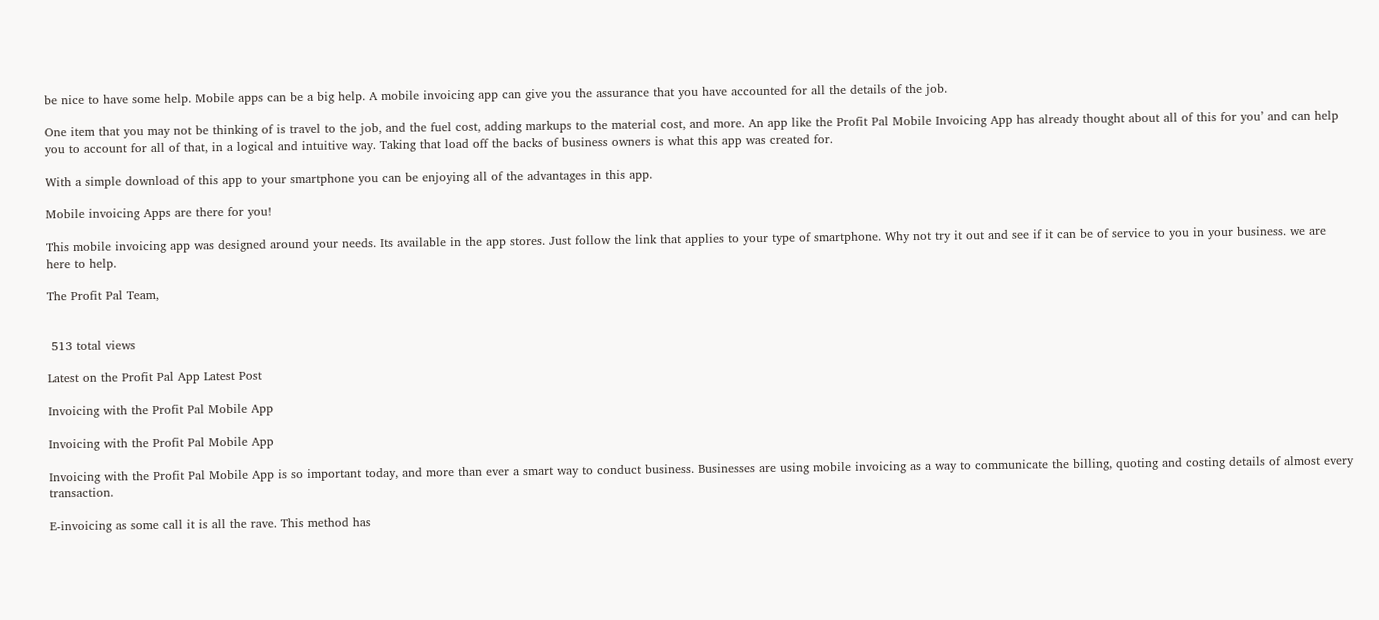be nice to have some help. Mobile apps can be a big help. A mobile invoicing app can give you the assurance that you have accounted for all the details of the job.

One item that you may not be thinking of is travel to the job, and the fuel cost, adding markups to the material cost, and more. An app like the Profit Pal Mobile Invoicing App has already thought about all of this for you’ and can help you to account for all of that, in a logical and intuitive way. Taking that load off the backs of business owners is what this app was created for.

With a simple download of this app to your smartphone you can be enjoying all of the advantages in this app.

Mobile invoicing Apps are there for you!

This mobile invoicing app was designed around your needs. Its available in the app stores. Just follow the link that applies to your type of smartphone. Why not try it out and see if it can be of service to you in your business. we are here to help.

The Profit Pal Team,


 513 total views

Latest on the Profit Pal App Latest Post

Invoicing with the Profit Pal Mobile App

Invoicing with the Profit Pal Mobile App

Invoicing with the Profit Pal Mobile App is so important today, and more than ever a smart way to conduct business. Businesses are using mobile invoicing as a way to communicate the billing, quoting and costing details of almost every transaction.

E-invoicing as some call it is all the rave. This method has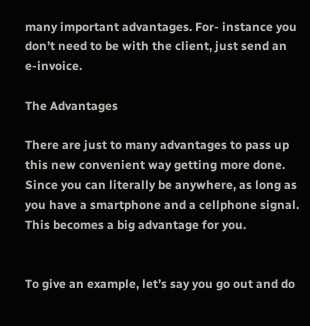many important advantages. For- instance you don’t need to be with the client, just send an e-invoice.

The Advantages

There are just to many advantages to pass up this new convenient way getting more done. Since you can literally be anywhere, as long as you have a smartphone and a cellphone signal. This becomes a big advantage for you.


To give an example, let’s say you go out and do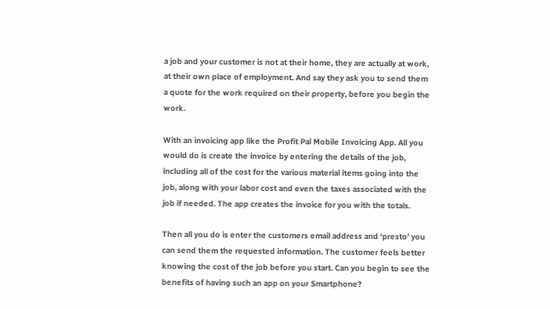a job and your customer is not at their home, they are actually at work, at their own place of employment. And say they ask you to send them a quote for the work required on their property, before you begin the work.

With an invoicing app like the Profit Pal Mobile Invoicing App. All you would do is create the invoice by entering the details of the job, including all of the cost for the various material items going into the job, along with your labor cost and even the taxes associated with the job if needed. The app creates the invoice for you with the totals.

Then all you do is enter the customers email address and ‘presto’ you can send them the requested information. The customer feels better knowing the cost of the job before you start. Can you begin to see the benefits of having such an app on your Smartphone?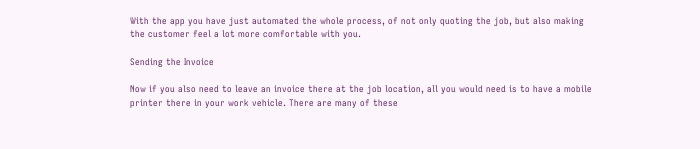With the app you have just automated the whole process, of not only quoting the job, but also making the customer feel a lot more comfortable with you.

Sending the Invoice

Now if you also need to leave an invoice there at the job location, all you would need is to have a mobile printer there in your work vehicle. There are many of these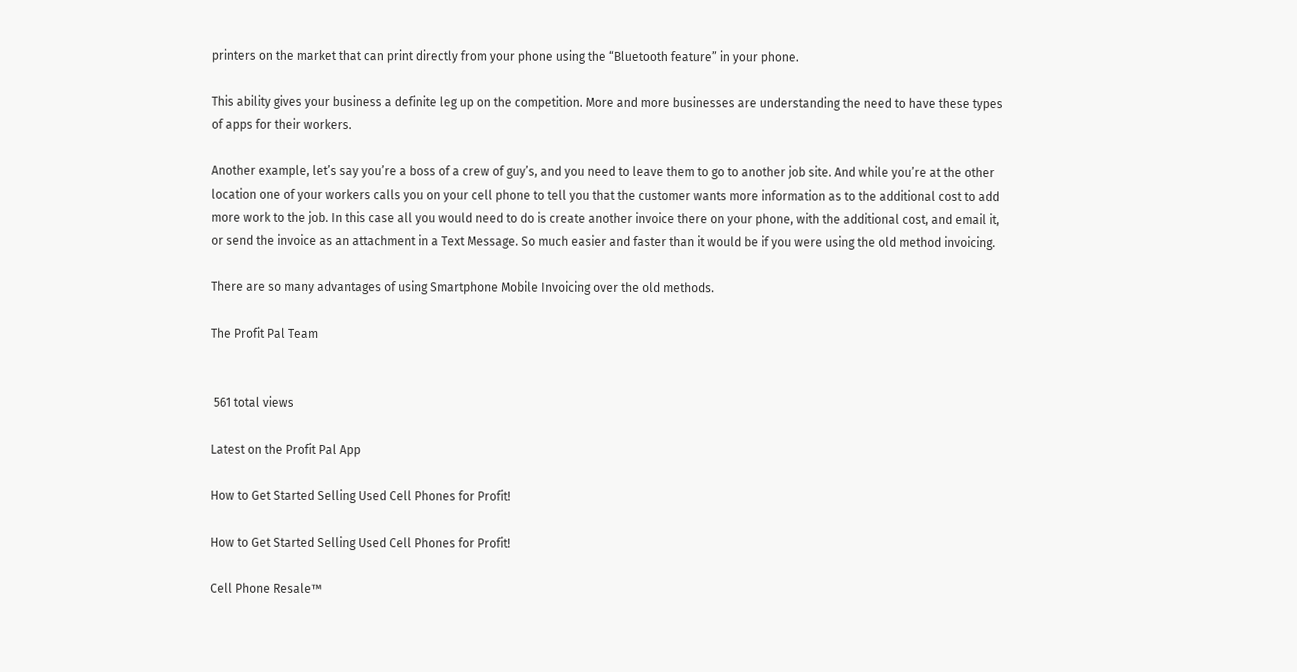printers on the market that can print directly from your phone using the “Bluetooth feature” in your phone.

This ability gives your business a definite leg up on the competition. More and more businesses are understanding the need to have these types of apps for their workers.

Another example, let’s say you’re a boss of a crew of guy’s, and you need to leave them to go to another job site. And while you’re at the other location one of your workers calls you on your cell phone to tell you that the customer wants more information as to the additional cost to add more work to the job. In this case all you would need to do is create another invoice there on your phone, with the additional cost, and email it, or send the invoice as an attachment in a Text Message. So much easier and faster than it would be if you were using the old method invoicing.

There are so many advantages of using Smartphone Mobile Invoicing over the old methods.

The Profit Pal Team


 561 total views

Latest on the Profit Pal App

How to Get Started Selling Used Cell Phones for Profit!

How to Get Started Selling Used Cell Phones for Profit!

Cell Phone Resale™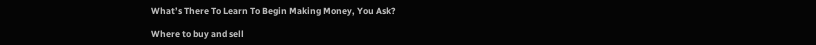What’s There To Learn To Begin Making Money, You Ask?

Where to buy and sell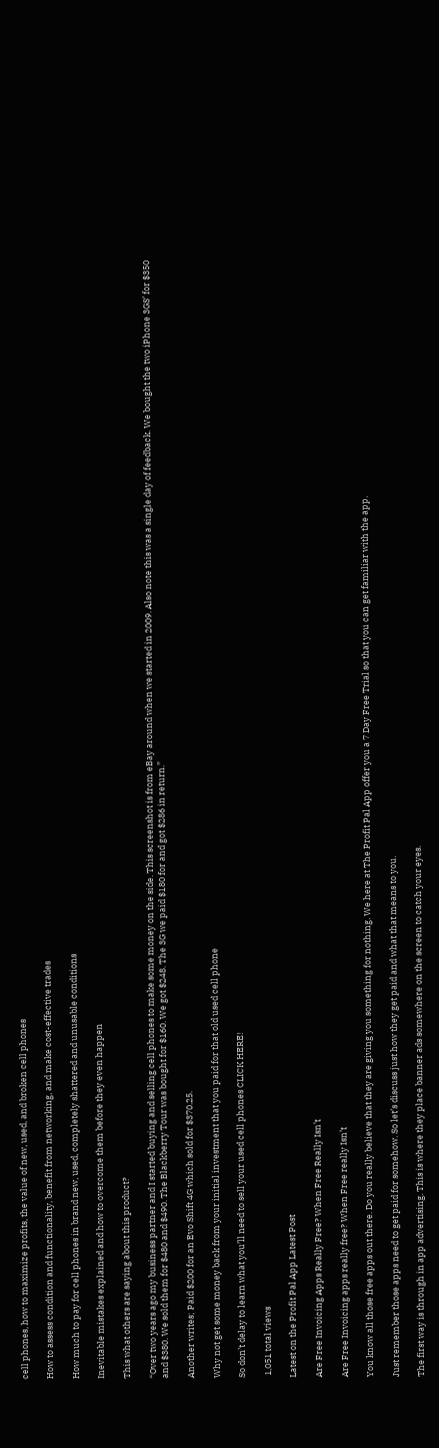cell phones, how to maximize profits, the value of new, used, and broken cell phones

How to assess condition and functionality, benefit from networking, and make cost-effective trades

How much to pay for cell phones in brand new, used, completely shattered and unusable conditions

Inevitable mistakes explained and how to overcome them before they even happen

This what others are saying about this product?

“Over two years ago my business partner and I started buying and selling cell phones to make some money on the side. This screenshot is from eBay around when we started in 2009. Also note this was a single day of feedback. We bought the two iPhone 3GS’ for $350 and $380. We sold them for $480 and $490. The Blackberry Tour was bought for $160. We got $248. The 3G we paid $180 for and got $286 in return.”

Another writes; Paid $200 for an Evo Shift 4G which sold for $370.25.

Why not get some money back from your initial investment that you paid for that old used cell phone

So don’t delay to learn what you’ll need to sell your used cell phones CLICK HERE!

 1,051 total views

Latest on the Profit Pal App Latest Post

Are Free Invoicing Apps Really Free? When Free Really Isn’t

Are Free Invoicing apps really free? When Free really Isn’t

You know all those free apps out there. Do you really believe that they are giving you something for nothing. We here at The Profit Pal App offer you a 7 Day Free Trial so that you can get familiar with the app.

Just remember those apps need to get paid for somehow. So let’s discuss just how they get paid and what that means to you.

The first way is through in app advertising. This is where they place banner ads somewhere on the screen to catch your eyes.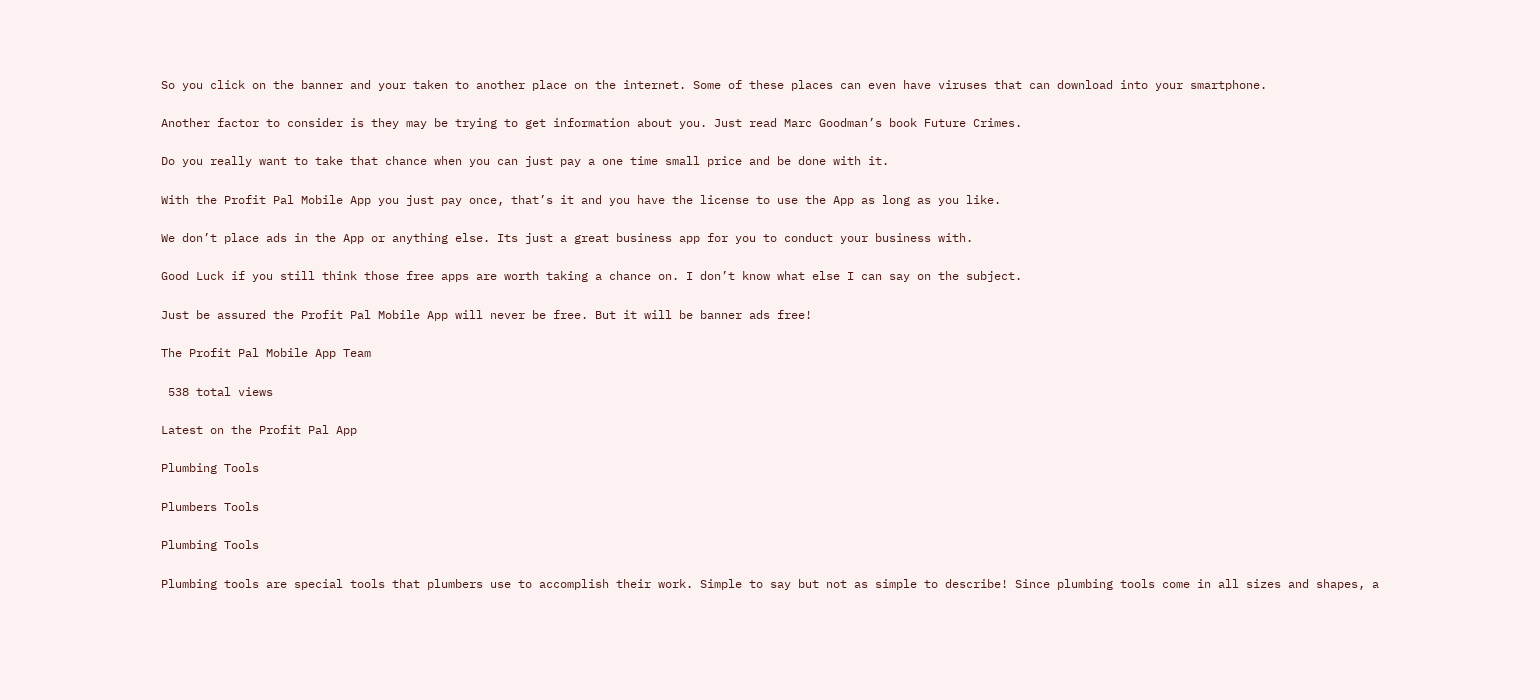So you click on the banner and your taken to another place on the internet. Some of these places can even have viruses that can download into your smartphone.

Another factor to consider is they may be trying to get information about you. Just read Marc Goodman’s book Future Crimes.

Do you really want to take that chance when you can just pay a one time small price and be done with it.

With the Profit Pal Mobile App you just pay once, that’s it and you have the license to use the App as long as you like.

We don’t place ads in the App or anything else. Its just a great business app for you to conduct your business with.

Good Luck if you still think those free apps are worth taking a chance on. I don’t know what else I can say on the subject.

Just be assured the Profit Pal Mobile App will never be free. But it will be banner ads free!

The Profit Pal Mobile App Team

 538 total views

Latest on the Profit Pal App

Plumbing Tools

Plumbers Tools

Plumbing Tools

Plumbing tools are special tools that plumbers use to accomplish their work. Simple to say but not as simple to describe! Since plumbing tools come in all sizes and shapes, a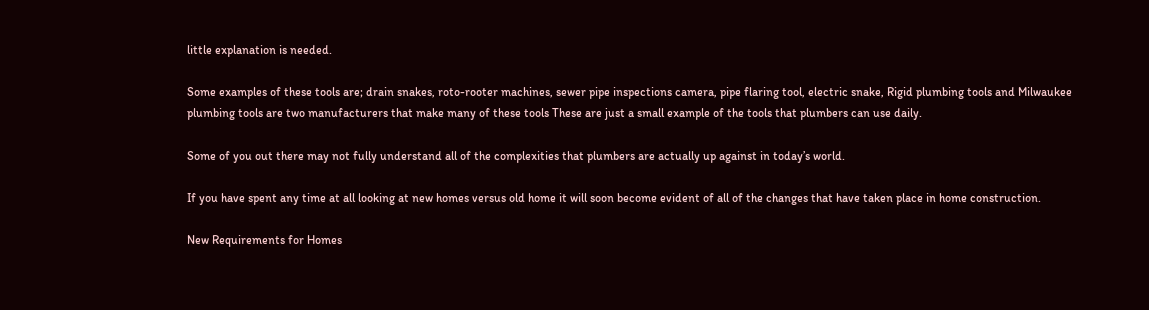little explanation is needed.

Some examples of these tools are; drain snakes, roto-rooter machines, sewer pipe inspections camera, pipe flaring tool, electric snake, Rigid plumbing tools and Milwaukee plumbing tools are two manufacturers that make many of these tools These are just a small example of the tools that plumbers can use daily.

Some of you out there may not fully understand all of the complexities that plumbers are actually up against in today’s world.

If you have spent any time at all looking at new homes versus old home it will soon become evident of all of the changes that have taken place in home construction.

New Requirements for Homes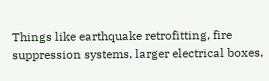Things like earthquake retrofitting, fire suppression systems, larger electrical boxes,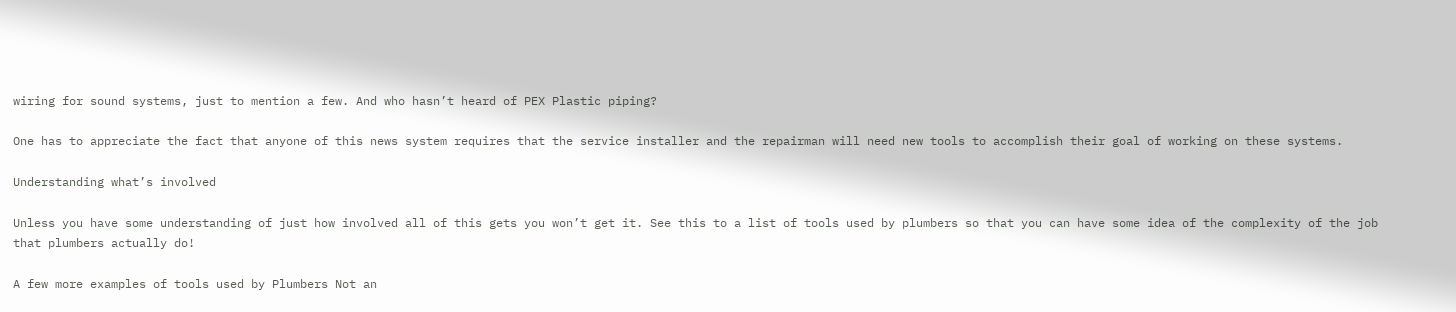wiring for sound systems, just to mention a few. And who hasn’t heard of PEX Plastic piping?

One has to appreciate the fact that anyone of this news system requires that the service installer and the repairman will need new tools to accomplish their goal of working on these systems.

Understanding what’s involved

Unless you have some understanding of just how involved all of this gets you won’t get it. See this to a list of tools used by plumbers so that you can have some idea of the complexity of the job that plumbers actually do!

A few more examples of tools used by Plumbers Not an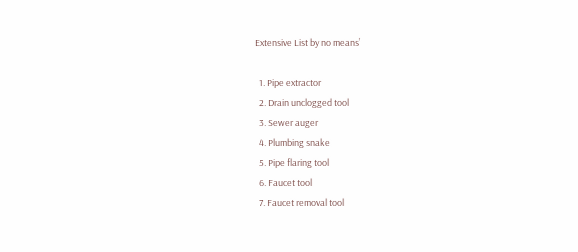Extensive List by no means’

  1. Pipe extractor
  2. Drain unclogged tool
  3. Sewer auger
  4. Plumbing snake
  5. Pipe flaring tool
  6. Faucet tool
  7. Faucet removal tool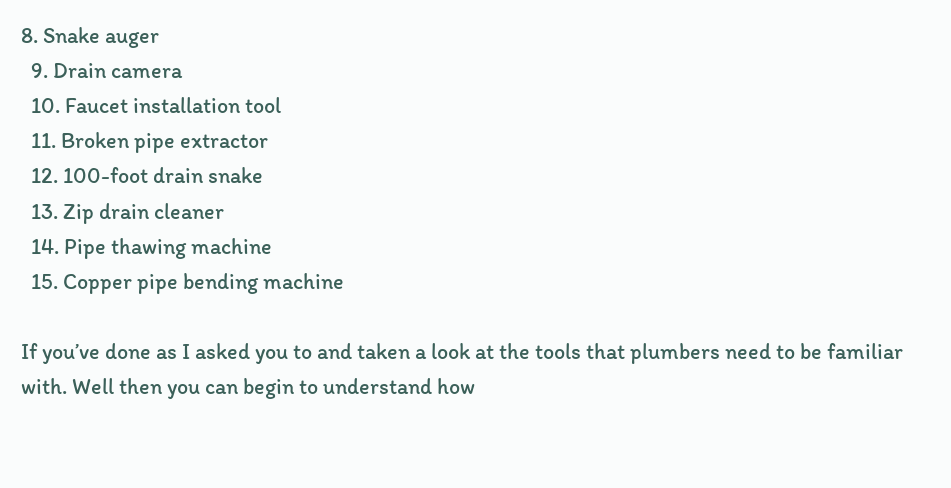8. Snake auger
  9. Drain camera
  10. Faucet installation tool
  11. Broken pipe extractor
  12. 100-foot drain snake
  13. Zip drain cleaner
  14. Pipe thawing machine
  15. Copper pipe bending machine

If you’ve done as I asked you to and taken a look at the tools that plumbers need to be familiar with. Well then you can begin to understand how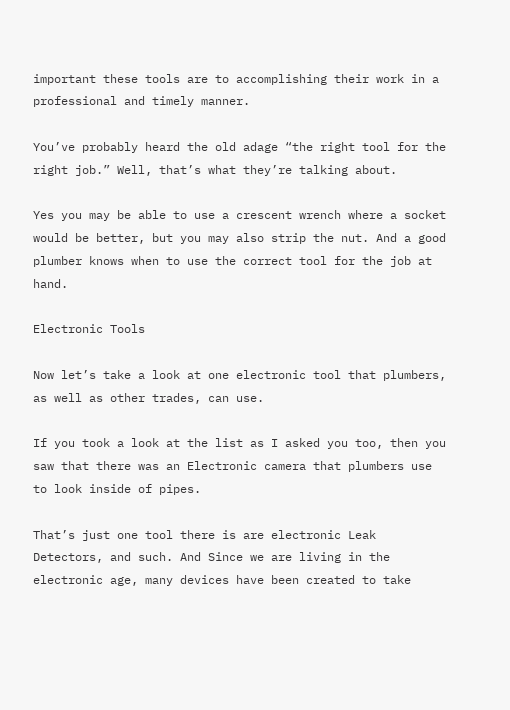important these tools are to accomplishing their work in a professional and timely manner.

You’ve probably heard the old adage “the right tool for the right job.” Well, that’s what they’re talking about.

Yes you may be able to use a crescent wrench where a socket would be better, but you may also strip the nut. And a good plumber knows when to use the correct tool for the job at hand.

Electronic Tools

Now let’s take a look at one electronic tool that plumbers, as well as other trades, can use.

If you took a look at the list as I asked you too, then you saw that there was an Electronic camera that plumbers use to look inside of pipes.

That’s just one tool there is are electronic Leak Detectors, and such. And Since we are living in the electronic age, many devices have been created to take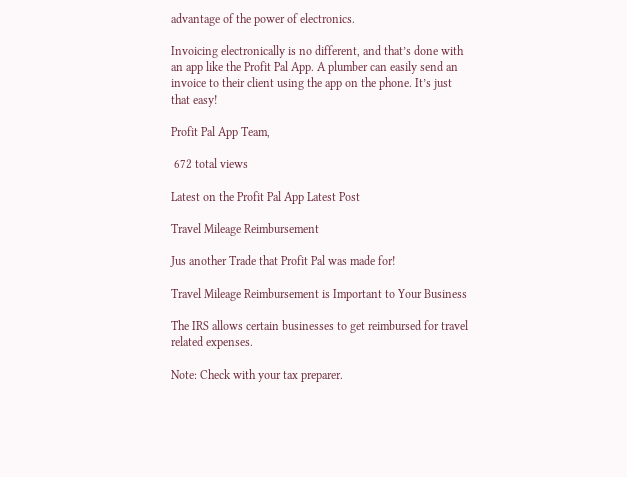advantage of the power of electronics.

Invoicing electronically is no different, and that’s done with an app like the Profit Pal App. A plumber can easily send an invoice to their client using the app on the phone. It’s just that easy!

Profit Pal App Team,

 672 total views

Latest on the Profit Pal App Latest Post

Travel Mileage Reimbursement

Jus another Trade that Profit Pal was made for!

Travel Mileage Reimbursement is Important to Your Business

The IRS allows certain businesses to get reimbursed for travel related expenses.

Note: Check with your tax preparer.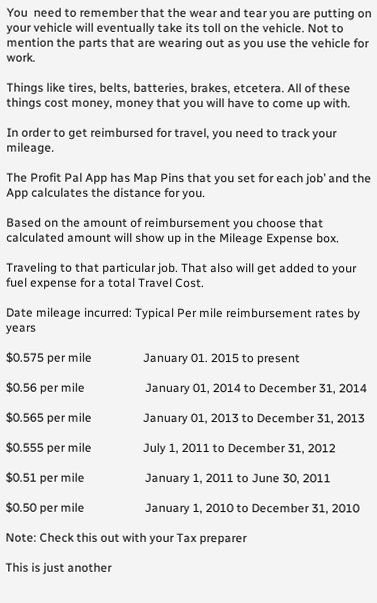You  need to remember that the wear and tear you are putting on your vehicle will eventually take its toll on the vehicle. Not to mention the parts that are wearing out as you use the vehicle for work.

Things like tires, belts, batteries, brakes, etcetera. All of these things cost money, money that you will have to come up with.

In order to get reimbursed for travel, you need to track your mileage.

The Profit Pal App has Map Pins that you set for each job’ and the App calculates the distance for you.

Based on the amount of reimbursement you choose that calculated amount will show up in the Mileage Expense box.

Traveling to that particular job. That also will get added to your fuel expense for a total Travel Cost.

Date mileage incurred: Typical Per mile reimbursement rates by years

$0.575 per mile                 January 01. 2015 to present

$0.56 per mile                    January 01, 2014 to December 31, 2014

$0.565 per mile                 January 01, 2013 to December 31, 2013

$0.555 per mile                 July 1, 2011 to December 31, 2012

$0.51 per mile                    January 1, 2011 to June 30, 2011

$0.50 per mile                    January 1, 2010 to December 31, 2010

Note: Check this out with your Tax preparer

This is just another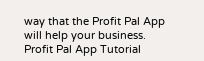way that the Profit Pal App will help your business. Profit Pal App Tutorial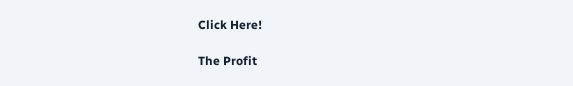Click Here!

The Profit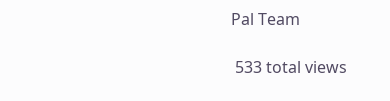Pal Team

 533 total views